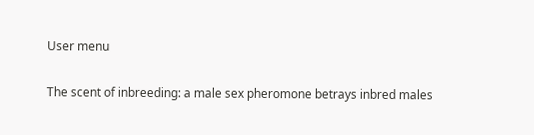User menu

The scent of inbreeding: a male sex pheromone betrays inbred males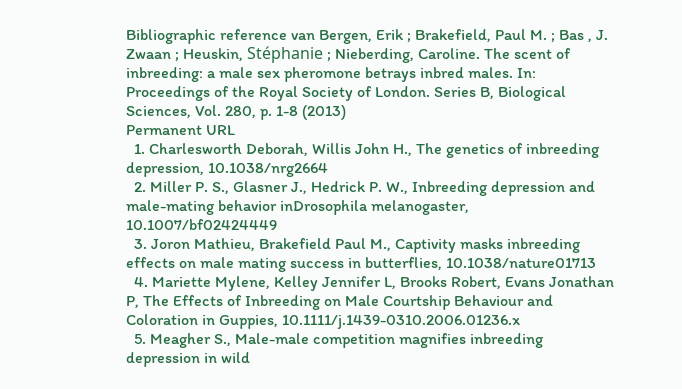Bibliographic reference van Bergen, Erik ; Brakefield, Paul M. ; Bas , J. Zwaan ; Heuskin, Stéphanie ; Nieberding, Caroline. The scent of inbreeding: a male sex pheromone betrays inbred males. In: Proceedings of the Royal Society of London. Series B, Biological Sciences, Vol. 280, p. 1-8 (2013)
Permanent URL
  1. Charlesworth Deborah, Willis John H., The genetics of inbreeding depression, 10.1038/nrg2664
  2. Miller P. S., Glasner J., Hedrick P. W., Inbreeding depression and male-mating behavior inDrosophila melanogaster, 10.1007/bf02424449
  3. Joron Mathieu, Brakefield Paul M., Captivity masks inbreeding effects on male mating success in butterflies, 10.1038/nature01713
  4. Mariette Mylene, Kelley Jennifer L, Brooks Robert, Evans Jonathan P, The Effects of Inbreeding on Male Courtship Behaviour and Coloration in Guppies, 10.1111/j.1439-0310.2006.01236.x
  5. Meagher S., Male-male competition magnifies inbreeding depression in wild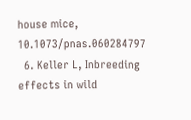house mice, 10.1073/pnas.060284797
  6. Keller L, Inbreeding effects in wild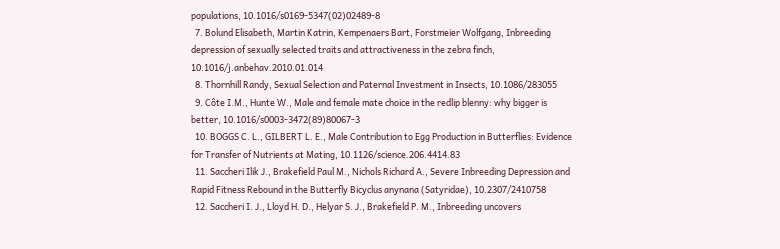populations, 10.1016/s0169-5347(02)02489-8
  7. Bolund Elisabeth, Martin Katrin, Kempenaers Bart, Forstmeier Wolfgang, Inbreeding depression of sexually selected traits and attractiveness in the zebra finch, 10.1016/j.anbehav.2010.01.014
  8. Thornhill Randy, Sexual Selection and Paternal Investment in Insects, 10.1086/283055
  9. Côte I.M., Hunte W., Male and female mate choice in the redlip blenny: why bigger is better, 10.1016/s0003-3472(89)80067-3
  10. BOGGS C. L., GILBERT L. E., Male Contribution to Egg Production in Butterflies: Evidence for Transfer of Nutrients at Mating, 10.1126/science.206.4414.83
  11. Saccheri Ilik J., Brakefield Paul M., Nichols Richard A., Severe Inbreeding Depression and Rapid Fitness Rebound in the Butterfly Bicyclus anynana (Satyridae), 10.2307/2410758
  12. Saccheri I. J., Lloyd H. D., Helyar S. J., Brakefield P. M., Inbreeding uncovers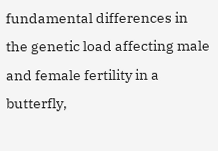fundamental differences in the genetic load affecting male and female fertility in a butterfly,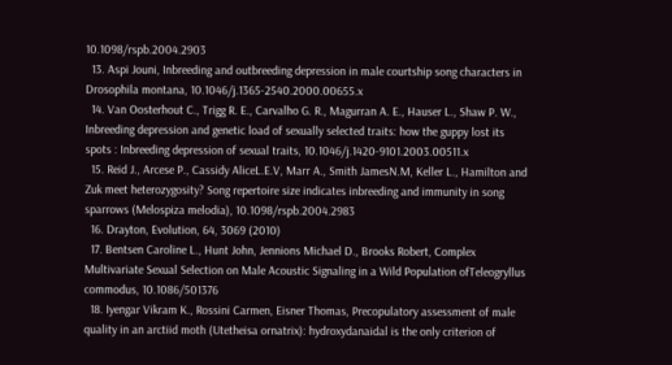10.1098/rspb.2004.2903
  13. Aspi Jouni, Inbreeding and outbreeding depression in male courtship song characters in Drosophila montana, 10.1046/j.1365-2540.2000.00655.x
  14. Van Oosterhout C., Trigg R. E., Carvalho G. R., Magurran A. E., Hauser L., Shaw P. W., Inbreeding depression and genetic load of sexually selected traits: how the guppy lost its spots : Inbreeding depression of sexual traits, 10.1046/j.1420-9101.2003.00511.x
  15. Reid J., Arcese P., Cassidy AliceL.E.V, Marr A., Smith JamesN.M, Keller L., Hamilton and Zuk meet heterozygosity? Song repertoire size indicates inbreeding and immunity in song sparrows (Melospiza melodia), 10.1098/rspb.2004.2983
  16. Drayton, Evolution, 64, 3069 (2010)
  17. Bentsen Caroline L., Hunt John, Jennions Michael D., Brooks Robert, Complex Multivariate Sexual Selection on Male Acoustic Signaling in a Wild Population ofTeleogryllus commodus, 10.1086/501376
  18. Iyengar Vikram K., Rossini Carmen, Eisner Thomas, Precopulatory assessment of male quality in an arctiid moth (Utetheisa ornatrix): hydroxydanaidal is the only criterion of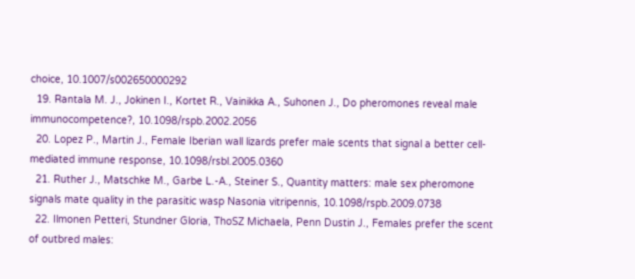choice, 10.1007/s002650000292
  19. Rantala M. J., Jokinen I., Kortet R., Vainikka A., Suhonen J., Do pheromones reveal male immunocompetence?, 10.1098/rspb.2002.2056
  20. Lopez P., Martin J., Female Iberian wall lizards prefer male scents that signal a better cell-mediated immune response, 10.1098/rsbl.2005.0360
  21. Ruther J., Matschke M., Garbe L.-A., Steiner S., Quantity matters: male sex pheromone signals mate quality in the parasitic wasp Nasonia vitripennis, 10.1098/rspb.2009.0738
  22. Ilmonen Petteri, Stundner Gloria, ThoSZ Michaela, Penn Dustin J., Females prefer the scent of outbred males: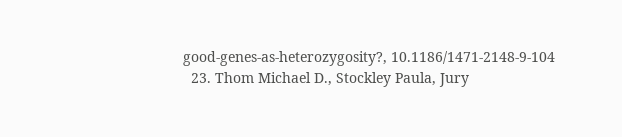good-genes-as-heterozygosity?, 10.1186/1471-2148-9-104
  23. Thom Michael D., Stockley Paula, Jury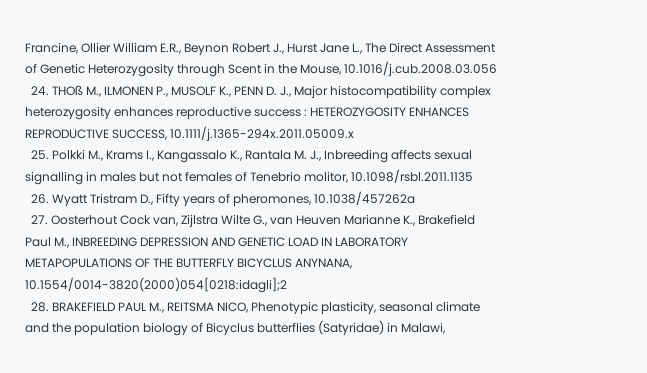Francine, Ollier William E.R., Beynon Robert J., Hurst Jane L., The Direct Assessment of Genetic Heterozygosity through Scent in the Mouse, 10.1016/j.cub.2008.03.056
  24. THOß M., ILMONEN P., MUSOLF K., PENN D. J., Major histocompatibility complex heterozygosity enhances reproductive success : HETEROZYGOSITY ENHANCES REPRODUCTIVE SUCCESS, 10.1111/j.1365-294x.2011.05009.x
  25. Polkki M., Krams I., Kangassalo K., Rantala M. J., Inbreeding affects sexual signalling in males but not females of Tenebrio molitor, 10.1098/rsbl.2011.1135
  26. Wyatt Tristram D., Fifty years of pheromones, 10.1038/457262a
  27. Oosterhout Cock van, Zijlstra Wilte G., van Heuven Marianne K., Brakefield Paul M., INBREEDING DEPRESSION AND GENETIC LOAD IN LABORATORY METAPOPULATIONS OF THE BUTTERFLY BICYCLUS ANYNANA, 10.1554/0014-3820(2000)054[0218:idagli];2
  28. BRAKEFIELD PAUL M., REITSMA NICO, Phenotypic plasticity, seasonal climate and the population biology of Bicyclus butterflies (Satyridae) in Malawi,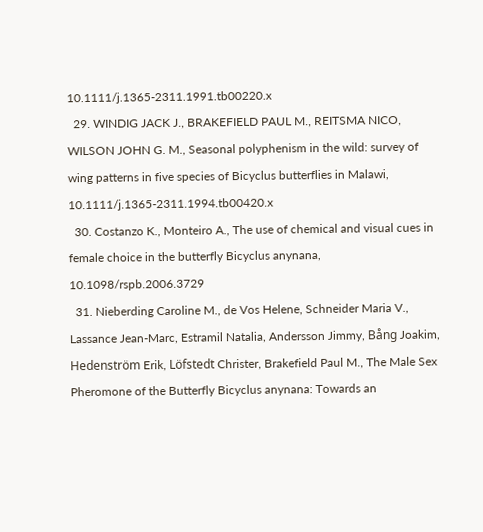10.1111/j.1365-2311.1991.tb00220.x
  29. WINDIG JACK J., BRAKEFIELD PAUL M., REITSMA NICO, WILSON JOHN G. M., Seasonal polyphenism in the wild: survey of wing patterns in five species of Bicyclus butterflies in Malawi, 10.1111/j.1365-2311.1994.tb00420.x
  30. Costanzo K., Monteiro A., The use of chemical and visual cues in female choice in the butterfly Bicyclus anynana, 10.1098/rspb.2006.3729
  31. Nieberding Caroline M., de Vos Helene, Schneider Maria V., Lassance Jean-Marc, Estramil Natalia, Andersson Jimmy, Bång Joakim, Hedenström Erik, Löfstedt Christer, Brakefield Paul M., The Male Sex Pheromone of the Butterfly Bicyclus anynana: Towards an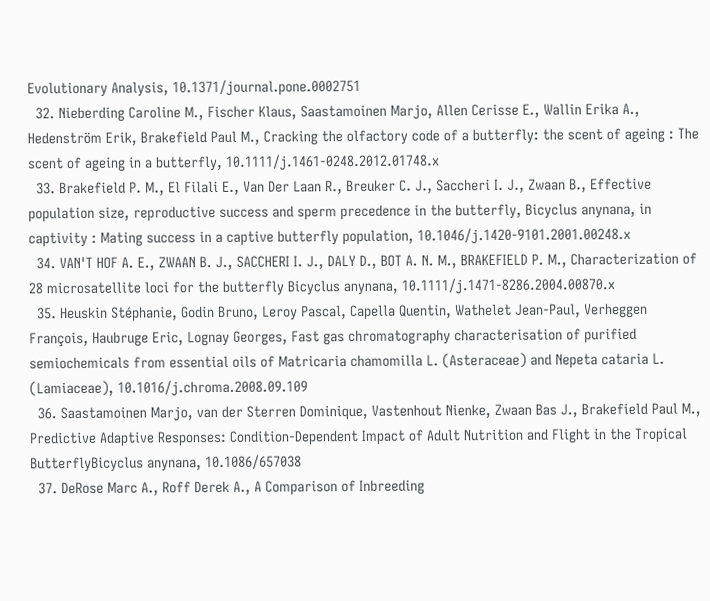Evolutionary Analysis, 10.1371/journal.pone.0002751
  32. Nieberding Caroline M., Fischer Klaus, Saastamoinen Marjo, Allen Cerisse E., Wallin Erika A., Hedenström Erik, Brakefield Paul M., Cracking the olfactory code of a butterfly: the scent of ageing : The scent of ageing in a butterfly, 10.1111/j.1461-0248.2012.01748.x
  33. Brakefield P. M., El Filali E., Van Der Laan R., Breuker C. J., Saccheri I. J., Zwaan B., Effective population size, reproductive success and sperm precedence in the butterfly, Bicyclus anynana, in captivity : Mating success in a captive butterfly population, 10.1046/j.1420-9101.2001.00248.x
  34. VAN'T HOF A. E., ZWAAN B. J., SACCHERI I. J., DALY D., BOT A. N. M., BRAKEFIELD P. M., Characterization of 28 microsatellite loci for the butterfly Bicyclus anynana, 10.1111/j.1471-8286.2004.00870.x
  35. Heuskin Stéphanie, Godin Bruno, Leroy Pascal, Capella Quentin, Wathelet Jean-Paul, Verheggen François, Haubruge Eric, Lognay Georges, Fast gas chromatography characterisation of purified semiochemicals from essential oils of Matricaria chamomilla L. (Asteraceae) and Nepeta cataria L. (Lamiaceae), 10.1016/j.chroma.2008.09.109
  36. Saastamoinen Marjo, van der Sterren Dominique, Vastenhout Nienke, Zwaan Bas J., Brakefield Paul M., Predictive Adaptive Responses: Condition‐Dependent Impact of Adult Nutrition and Flight in the Tropical ButterflyBicyclus anynana, 10.1086/657038
  37. DeRose Marc A., Roff Derek A., A Comparison of Inbreeding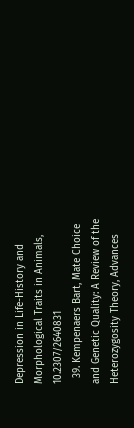Depression in Life-History and Morphological Traits in Animals, 10.2307/2640831
  39. Kempenaers Bart, Mate Choice and Genetic Quality: A Review of the Heterozygosity Theory, Advances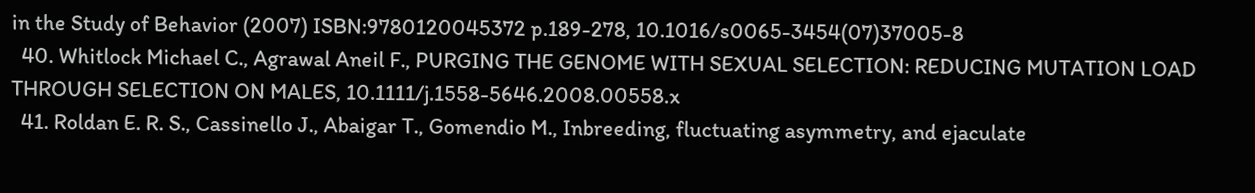in the Study of Behavior (2007) ISBN:9780120045372 p.189-278, 10.1016/s0065-3454(07)37005-8
  40. Whitlock Michael C., Agrawal Aneil F., PURGING THE GENOME WITH SEXUAL SELECTION: REDUCING MUTATION LOAD THROUGH SELECTION ON MALES, 10.1111/j.1558-5646.2008.00558.x
  41. Roldan E. R. S., Cassinello J., Abaigar T., Gomendio M., Inbreeding, fluctuating asymmetry, and ejaculate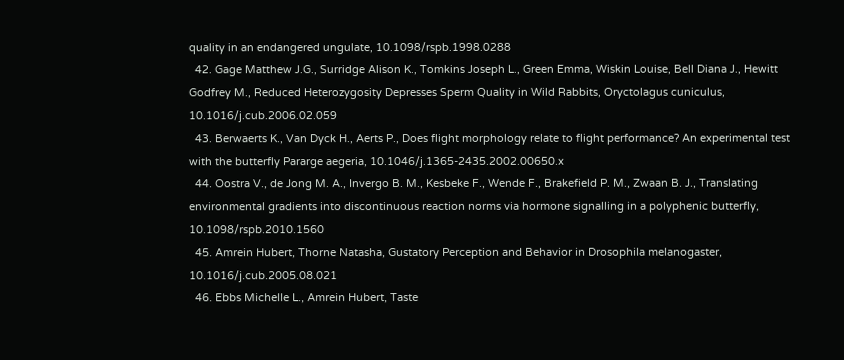quality in an endangered ungulate, 10.1098/rspb.1998.0288
  42. Gage Matthew J.G., Surridge Alison K., Tomkins Joseph L., Green Emma, Wiskin Louise, Bell Diana J., Hewitt Godfrey M., Reduced Heterozygosity Depresses Sperm Quality in Wild Rabbits, Oryctolagus cuniculus, 10.1016/j.cub.2006.02.059
  43. Berwaerts K., Van Dyck H., Aerts P., Does flight morphology relate to flight performance? An experimental test with the butterfly Pararge aegeria, 10.1046/j.1365-2435.2002.00650.x
  44. Oostra V., de Jong M. A., Invergo B. M., Kesbeke F., Wende F., Brakefield P. M., Zwaan B. J., Translating environmental gradients into discontinuous reaction norms via hormone signalling in a polyphenic butterfly, 10.1098/rspb.2010.1560
  45. Amrein Hubert, Thorne Natasha, Gustatory Perception and Behavior in Drosophila melanogaster, 10.1016/j.cub.2005.08.021
  46. Ebbs Michelle L., Amrein Hubert, Taste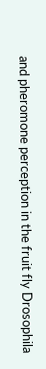and pheromone perception in the fruit fly Drosophila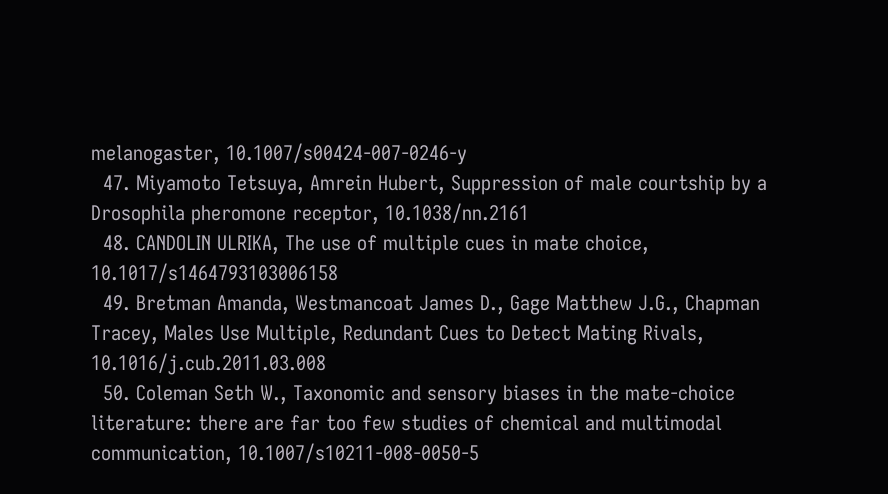melanogaster, 10.1007/s00424-007-0246-y
  47. Miyamoto Tetsuya, Amrein Hubert, Suppression of male courtship by a Drosophila pheromone receptor, 10.1038/nn.2161
  48. CANDOLIN ULRIKA, The use of multiple cues in mate choice, 10.1017/s1464793103006158
  49. Bretman Amanda, Westmancoat James D., Gage Matthew J.G., Chapman Tracey, Males Use Multiple, Redundant Cues to Detect Mating Rivals, 10.1016/j.cub.2011.03.008
  50. Coleman Seth W., Taxonomic and sensory biases in the mate-choice literature: there are far too few studies of chemical and multimodal communication, 10.1007/s10211-008-0050-5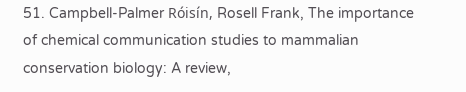51. Campbell-Palmer Róisín, Rosell Frank, The importance of chemical communication studies to mammalian conservation biology: A review,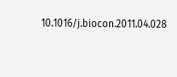10.1016/j.biocon.2011.04.028